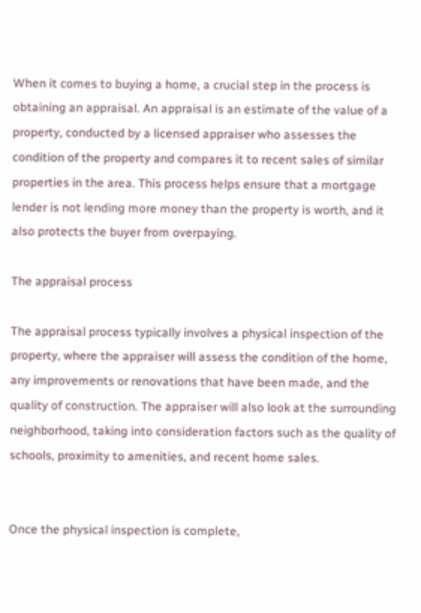When it comes to buying a home, a crucial step in the process is obtaining an appraisal. An appraisal is an estimate of the value of a property, conducted by a licensed appraiser who assesses the condition of the property and compares it to recent sales of similar properties in the area. This process helps ensure that a mortgage lender is not lending more money than the property is worth, and it also protects the buyer from overpaying.

The appraisal process

The appraisal process typically involves a physical inspection of the property, where the appraiser will assess the condition of the home, any improvements or renovations that have been made, and the quality of construction. The appraiser will also look at the surrounding neighborhood, taking into consideration factors such as the quality of schools, proximity to amenities, and recent home sales.


Once the physical inspection is complete,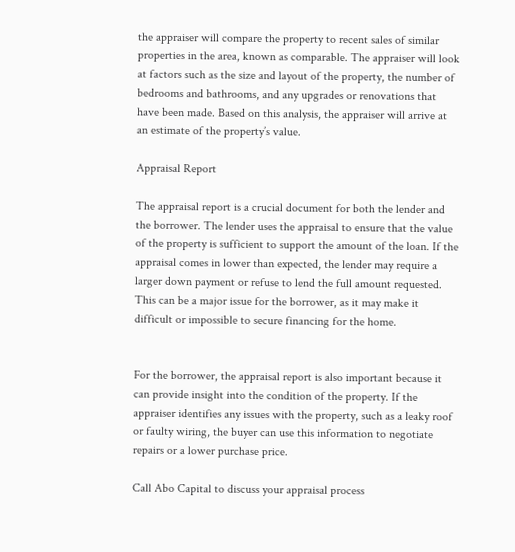the appraiser will compare the property to recent sales of similar properties in the area, known as comparable. The appraiser will look at factors such as the size and layout of the property, the number of bedrooms and bathrooms, and any upgrades or renovations that have been made. Based on this analysis, the appraiser will arrive at an estimate of the property’s value.

Appraisal Report

The appraisal report is a crucial document for both the lender and the borrower. The lender uses the appraisal to ensure that the value of the property is sufficient to support the amount of the loan. If the appraisal comes in lower than expected, the lender may require a larger down payment or refuse to lend the full amount requested. This can be a major issue for the borrower, as it may make it difficult or impossible to secure financing for the home.


For the borrower, the appraisal report is also important because it can provide insight into the condition of the property. If the appraiser identifies any issues with the property, such as a leaky roof or faulty wiring, the buyer can use this information to negotiate repairs or a lower purchase price.

Call Abo Capital to discuss your appraisal process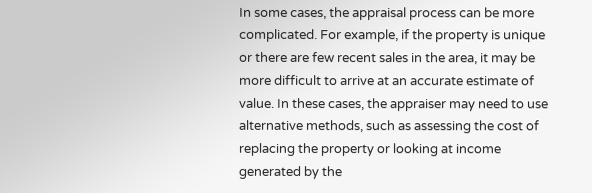In some cases, the appraisal process can be more complicated. For example, if the property is unique or there are few recent sales in the area, it may be more difficult to arrive at an accurate estimate of value. In these cases, the appraiser may need to use alternative methods, such as assessing the cost of replacing the property or looking at income generated by the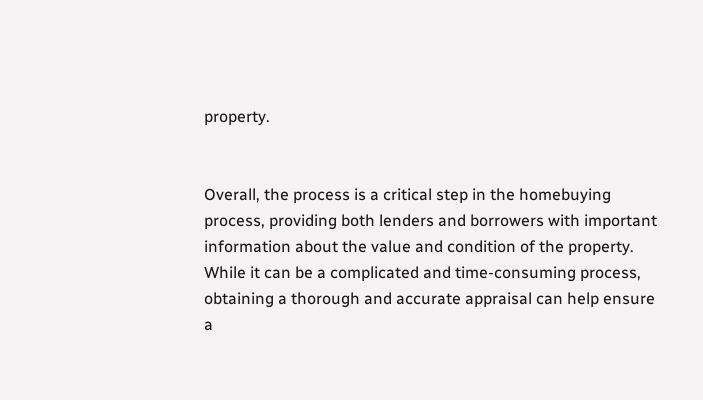property.


Overall, the process is a critical step in the homebuying process, providing both lenders and borrowers with important information about the value and condition of the property. While it can be a complicated and time-consuming process, obtaining a thorough and accurate appraisal can help ensure a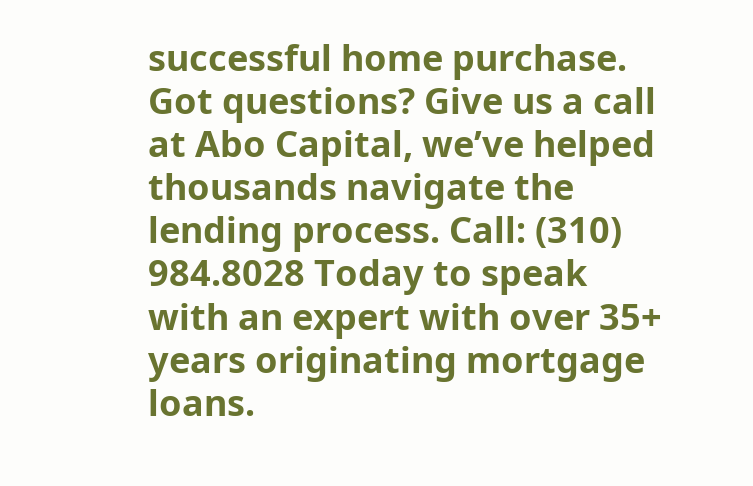successful home purchase. Got questions? Give us a call at Abo Capital, we’ve helped thousands navigate the lending process. Call: (310) 984.8028 Today to speak with an expert with over 35+ years originating mortgage loans.